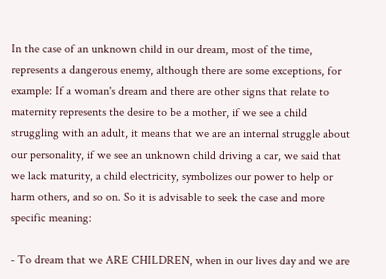In the case of an unknown child in our dream, most of the time, represents a dangerous enemy, although there are some exceptions, for example: If a woman's dream and there are other signs that relate to maternity represents the desire to be a mother, if we see a child struggling with an adult, it means that we are an internal struggle about our personality, if we see an unknown child driving a car, we said that we lack maturity, a child electricity, symbolizes our power to help or harm others, and so on. So it is advisable to seek the case and more specific meaning:

- To dream that we ARE CHILDREN, when in our lives day and we are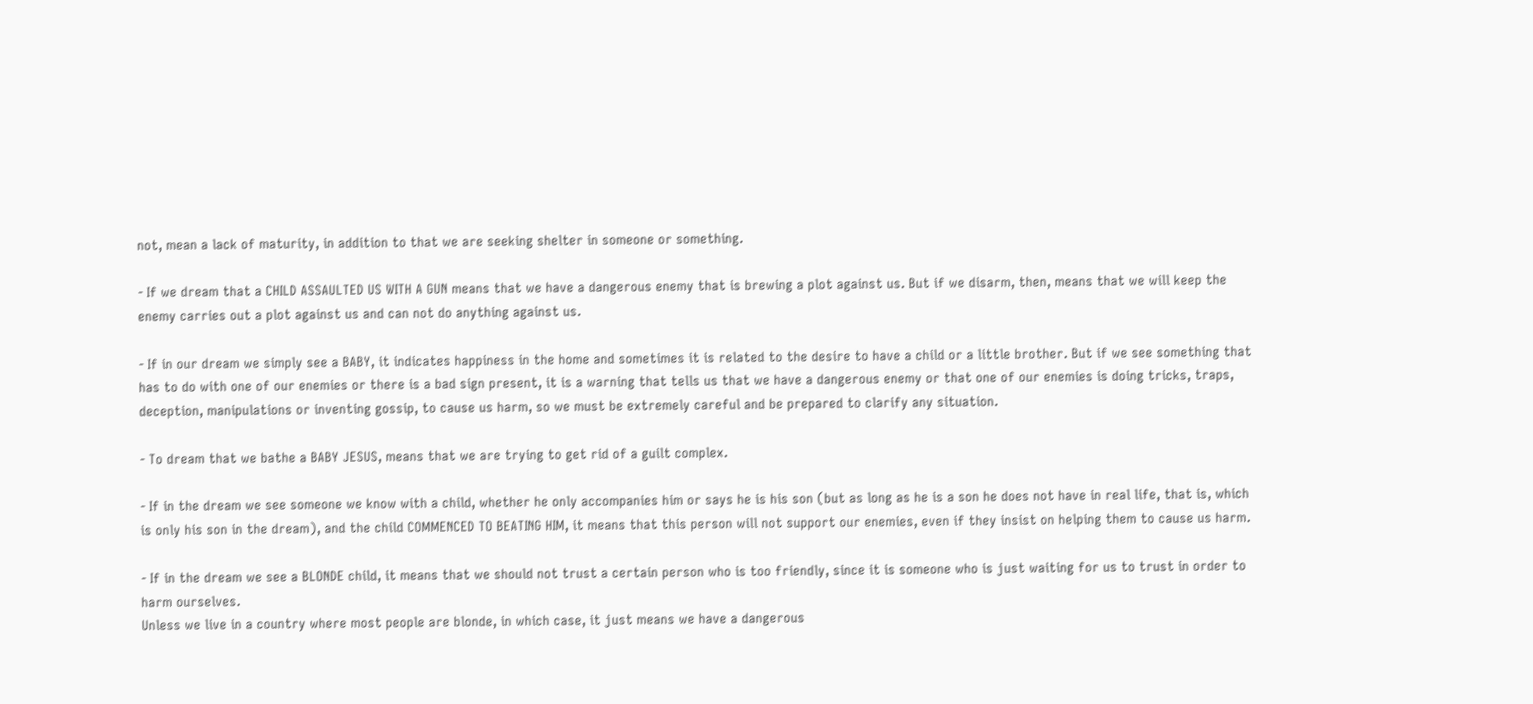not, mean a lack of maturity, in addition to that we are seeking shelter in someone or something.

- If we dream that a CHILD ASSAULTED US WITH A GUN means that we have a dangerous enemy that is brewing a plot against us. But if we disarm, then, means that we will keep the enemy carries out a plot against us and can not do anything against us.

- If in our dream we simply see a BABY, it indicates happiness in the home and sometimes it is related to the desire to have a child or a little brother. But if we see something that has to do with one of our enemies or there is a bad sign present, it is a warning that tells us that we have a dangerous enemy or that one of our enemies is doing tricks, traps, deception, manipulations or inventing gossip, to cause us harm, so we must be extremely careful and be prepared to clarify any situation.

- To dream that we bathe a BABY JESUS, means that we are trying to get rid of a guilt complex.

- If in the dream we see someone we know with a child, whether he only accompanies him or says he is his son (but as long as he is a son he does not have in real life, that is, which is only his son in the dream), and the child COMMENCED TO BEATING HIM, it means that this person will not support our enemies, even if they insist on helping them to cause us harm.

- If in the dream we see a BLONDE child, it means that we should not trust a certain person who is too friendly, since it is someone who is just waiting for us to trust in order to harm ourselves.
Unless we live in a country where most people are blonde, in which case, it just means we have a dangerous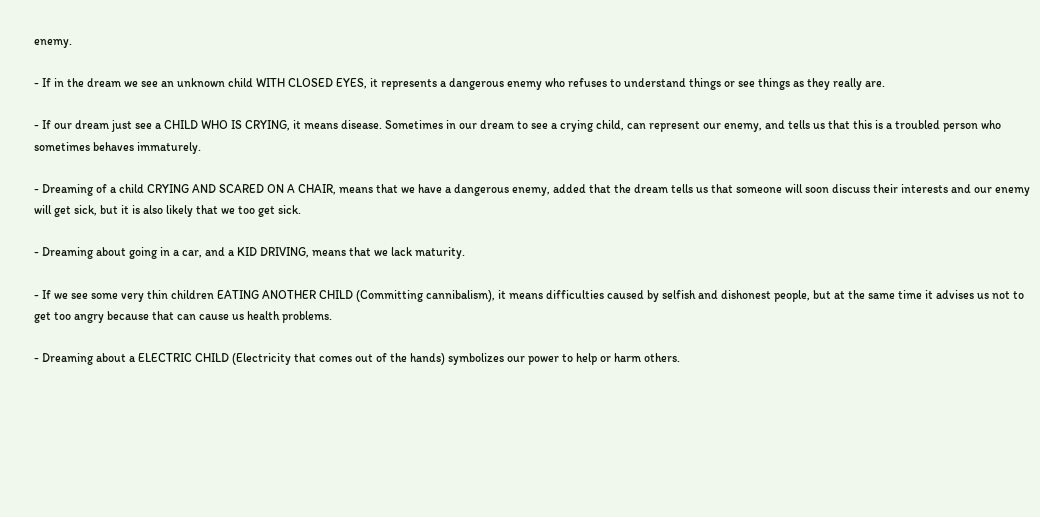enemy.

- If in the dream we see an unknown child WITH CLOSED EYES, it represents a dangerous enemy who refuses to understand things or see things as they really are.

- If our dream just see a CHILD WHO IS CRYING, it means disease. Sometimes in our dream to see a crying child, can represent our enemy, and tells us that this is a troubled person who sometimes behaves immaturely.

- Dreaming of a child CRYING AND SCARED ON A CHAIR, means that we have a dangerous enemy, added that the dream tells us that someone will soon discuss their interests and our enemy will get sick, but it is also likely that we too get sick.

- Dreaming about going in a car, and a KID DRIVING, means that we lack maturity.

- If we see some very thin children EATING ANOTHER CHILD (Committing cannibalism), it means difficulties caused by selfish and dishonest people, but at the same time it advises us not to get too angry because that can cause us health problems.

- Dreaming about a ELECTRIC CHILD (Electricity that comes out of the hands) symbolizes our power to help or harm others.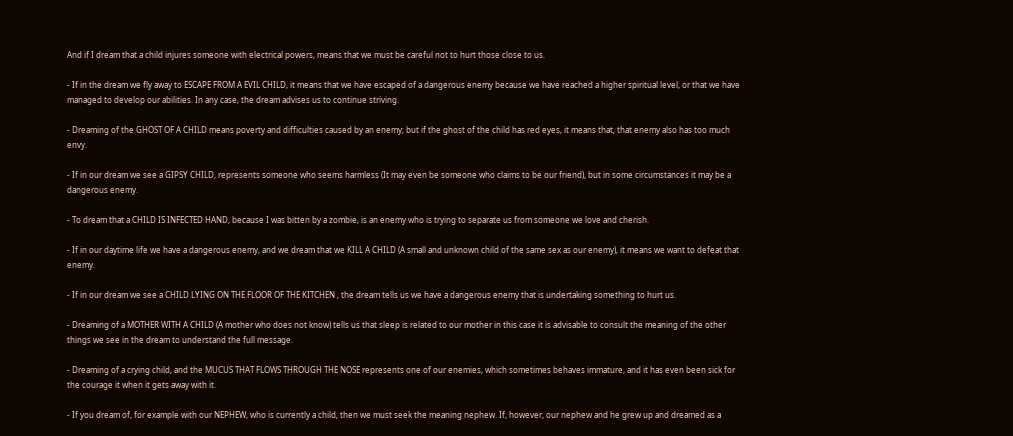And if I dream that a child injures someone with electrical powers, means that we must be careful not to hurt those close to us.

- If in the dream we fly away to ESCAPE FROM A EVIL CHILD, it means that we have escaped of a dangerous enemy because we have reached a higher spiritual level, or that we have managed to develop our abilities. In any case, the dream advises us to continue striving.

- Dreaming of the GHOST OF A CHILD means poverty and difficulties caused by an enemy; but if the ghost of the child has red eyes, it means that, that enemy also has too much envy.

- If in our dream we see a GIPSY CHILD, represents someone who seems harmless (It may even be someone who claims to be our friend), but in some circumstances it may be a dangerous enemy.

- To dream that a CHILD IS INFECTED HAND, because I was bitten by a zombie, is an enemy who is trying to separate us from someone we love and cherish.

- If in our daytime life we have a dangerous enemy, and we dream that we KILL A CHILD (A small and unknown child of the same sex as our enemy), it means we want to defeat that enemy.

- If in our dream we see a CHILD LYING ON THE FLOOR OF THE KITCHEN , the dream tells us we have a dangerous enemy that is undertaking something to hurt us.

- Dreaming of a MOTHER WITH A CHILD (A mother who does not know) tells us that sleep is related to our mother in this case it is advisable to consult the meaning of the other things we see in the dream to understand the full message.

- Dreaming of a crying child, and the MUCUS THAT FLOWS THROUGH THE NOSE represents one of our enemies, which sometimes behaves immature, and it has even been sick for the courage it when it gets away with it.

- If you dream of, for example with our NEPHEW, who is currently a child, then we must seek the meaning nephew. If, however, our nephew and he grew up and dreamed as a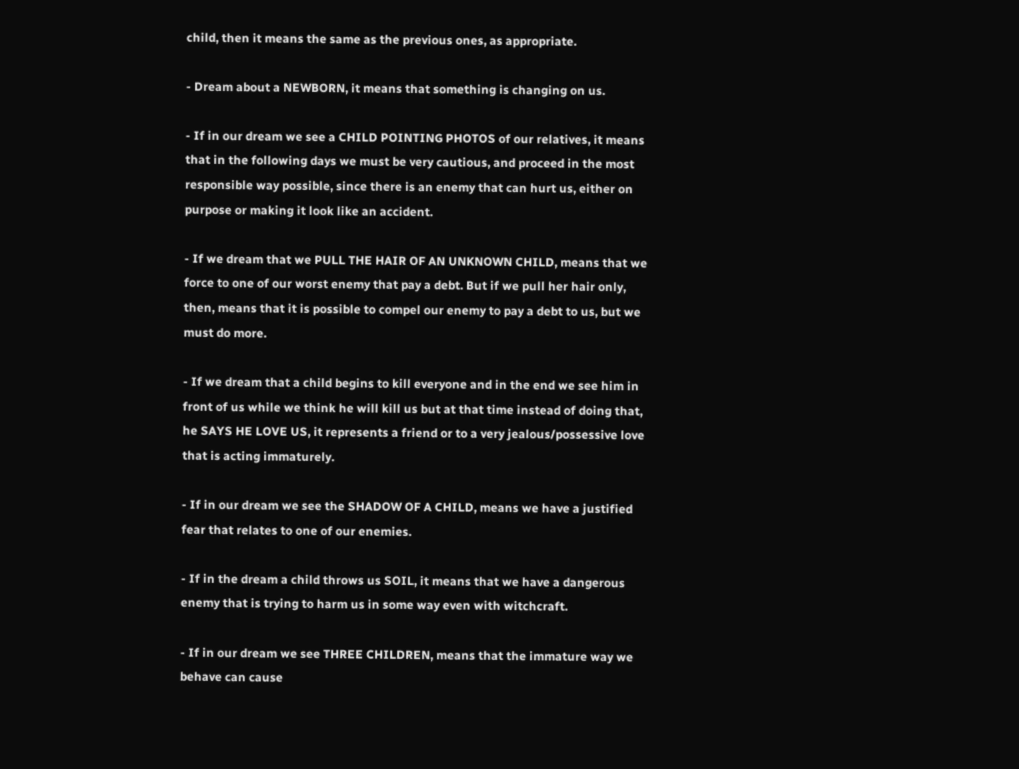child, then it means the same as the previous ones, as appropriate.

- Dream about a NEWBORN, it means that something is changing on us.

- If in our dream we see a CHILD POINTING PHOTOS of our relatives, it means that in the following days we must be very cautious, and proceed in the most responsible way possible, since there is an enemy that can hurt us, either on purpose or making it look like an accident.

- If we dream that we PULL THE HAIR OF AN UNKNOWN CHILD, means that we force to one of our worst enemy that pay a debt. But if we pull her hair only, then, means that it is possible to compel our enemy to pay a debt to us, but we must do more.

- If we dream that a child begins to kill everyone and in the end we see him in front of us while we think he will kill us but at that time instead of doing that, he SAYS HE LOVE US, it represents a friend or to a very jealous/possessive love that is acting immaturely.

- If in our dream we see the SHADOW OF A CHILD, means we have a justified fear that relates to one of our enemies.

- If in the dream a child throws us SOIL, it means that we have a dangerous enemy that is trying to harm us in some way even with witchcraft.

- If in our dream we see THREE CHILDREN, means that the immature way we behave can cause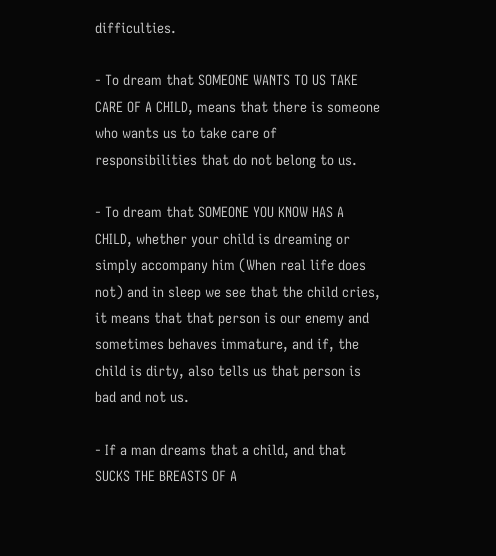difficulties.

- To dream that SOMEONE WANTS TO US TAKE CARE OF A CHILD, means that there is someone who wants us to take care of responsibilities that do not belong to us.

- To dream that SOMEONE YOU KNOW HAS A CHILD, whether your child is dreaming or simply accompany him (When real life does not) and in sleep we see that the child cries, it means that that person is our enemy and sometimes behaves immature, and if, the child is dirty, also tells us that person is bad and not us.

- If a man dreams that a child, and that SUCKS THE BREASTS OF A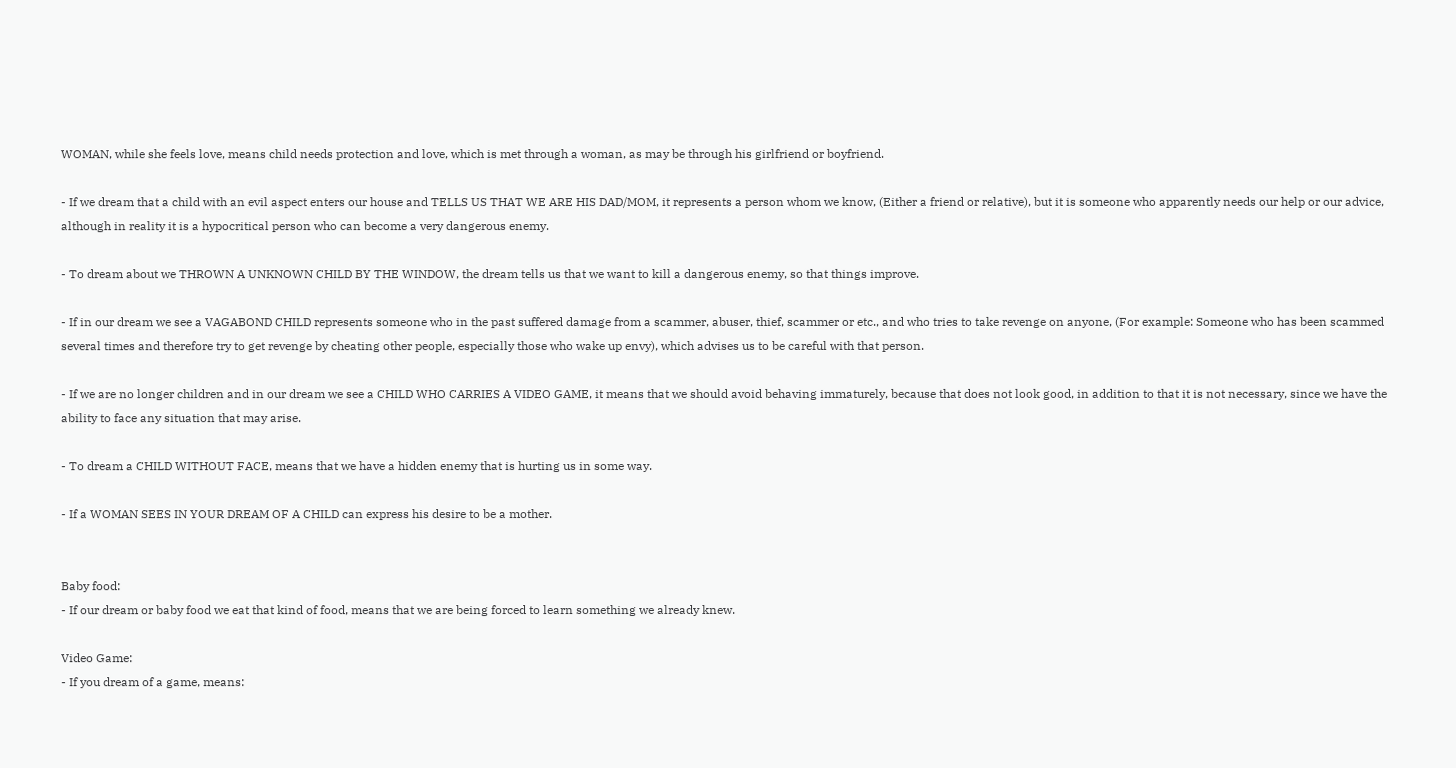WOMAN, while she feels love, means child needs protection and love, which is met through a woman, as may be through his girlfriend or boyfriend.

- If we dream that a child with an evil aspect enters our house and TELLS US THAT WE ARE HIS DAD/MOM, it represents a person whom we know, (Either a friend or relative), but it is someone who apparently needs our help or our advice, although in reality it is a hypocritical person who can become a very dangerous enemy.

- To dream about we THROWN A UNKNOWN CHILD BY THE WINDOW, the dream tells us that we want to kill a dangerous enemy, so that things improve.

- If in our dream we see a VAGABOND CHILD represents someone who in the past suffered damage from a scammer, abuser, thief, scammer or etc., and who tries to take revenge on anyone, (For example: Someone who has been scammed several times and therefore try to get revenge by cheating other people, especially those who wake up envy), which advises us to be careful with that person.

- If we are no longer children and in our dream we see a CHILD WHO CARRIES A VIDEO GAME, it means that we should avoid behaving immaturely, because that does not look good, in addition to that it is not necessary, since we have the ability to face any situation that may arise.

- To dream a CHILD WITHOUT FACE, means that we have a hidden enemy that is hurting us in some way.

- If a WOMAN SEES IN YOUR DREAM OF A CHILD can express his desire to be a mother.


Baby food:
- If our dream or baby food we eat that kind of food, means that we are being forced to learn something we already knew.

Video Game:
- If you dream of a game, means: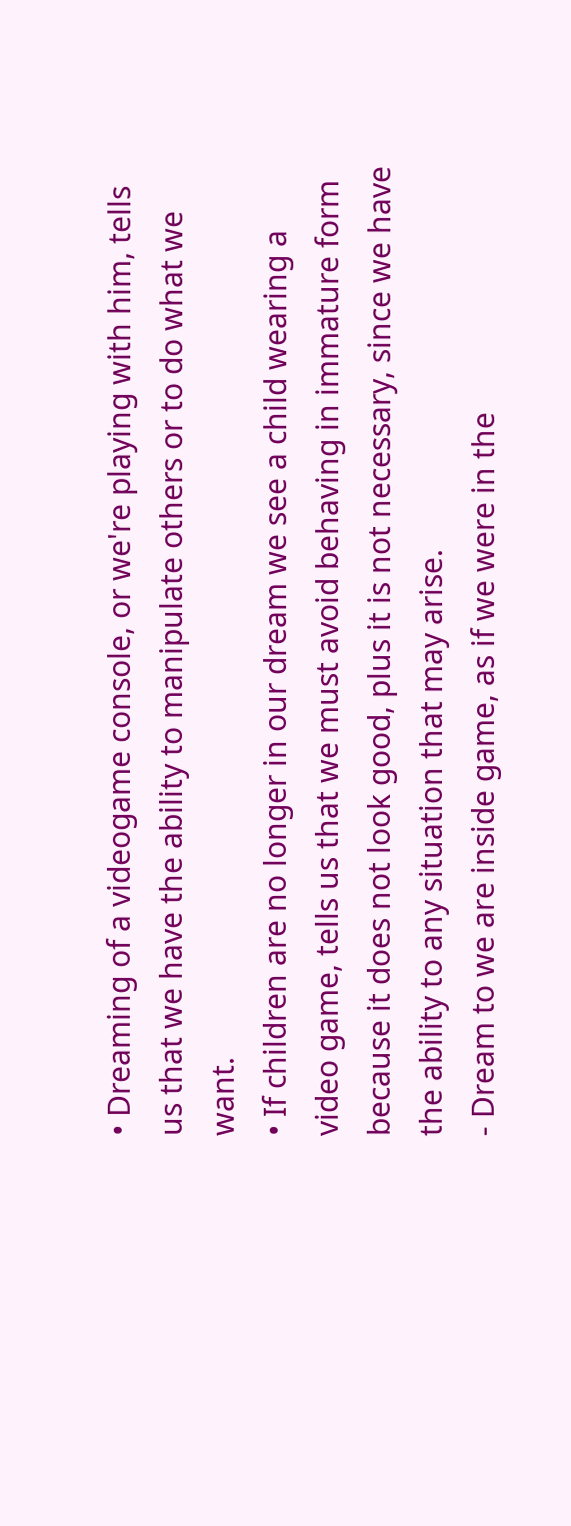• Dreaming of a videogame console, or we're playing with him, tells us that we have the ability to manipulate others or to do what we want.
• If children are no longer in our dream we see a child wearing a video game, tells us that we must avoid behaving in immature form because it does not look good, plus it is not necessary, since we have the ability to any situation that may arise.
- Dream to we are inside game, as if we were in the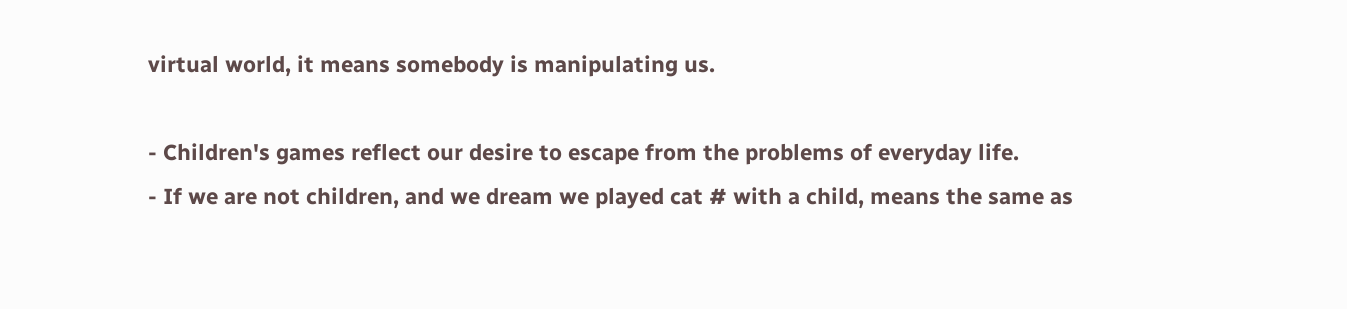virtual world, it means somebody is manipulating us.

- Children's games reflect our desire to escape from the problems of everyday life.
- If we are not children, and we dream we played cat # with a child, means the same as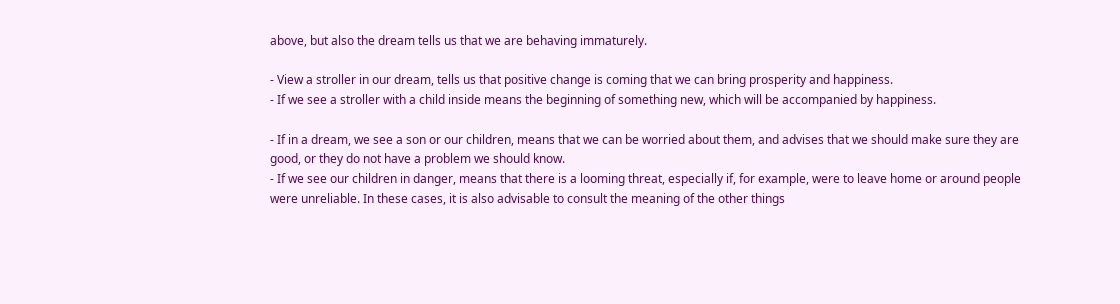above, but also the dream tells us that we are behaving immaturely.

- View a stroller in our dream, tells us that positive change is coming that we can bring prosperity and happiness.
- If we see a stroller with a child inside means the beginning of something new, which will be accompanied by happiness.

- If in a dream, we see a son or our children, means that we can be worried about them, and advises that we should make sure they are good, or they do not have a problem we should know.
- If we see our children in danger, means that there is a looming threat, especially if, for example, were to leave home or around people were unreliable. In these cases, it is also advisable to consult the meaning of the other things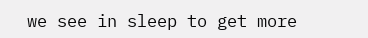we see in sleep to get more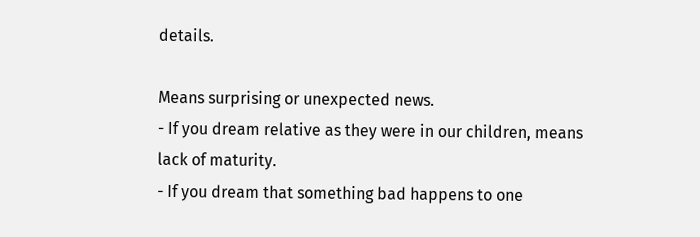details.

Means surprising or unexpected news.
- If you dream relative as they were in our children, means lack of maturity.
- If you dream that something bad happens to one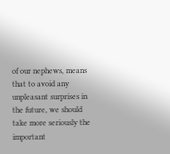of our nephews, means that to avoid any unpleasant surprises in the future, we should take more seriously the important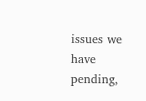issues we have pending,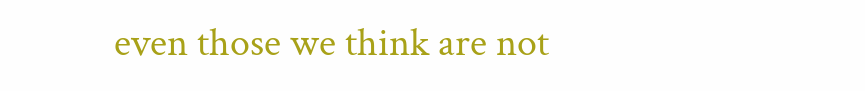even those we think are not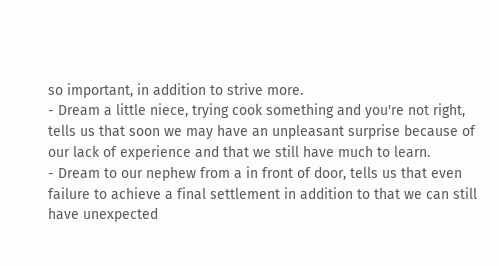so important, in addition to strive more.
- Dream a little niece, trying cook something and you're not right, tells us that soon we may have an unpleasant surprise because of our lack of experience and that we still have much to learn.
- Dream to our nephew from a in front of door, tells us that even failure to achieve a final settlement in addition to that we can still have unexpected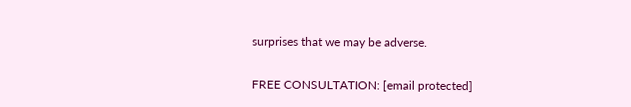surprises that we may be adverse.

FREE CONSULTATION: [email protected]